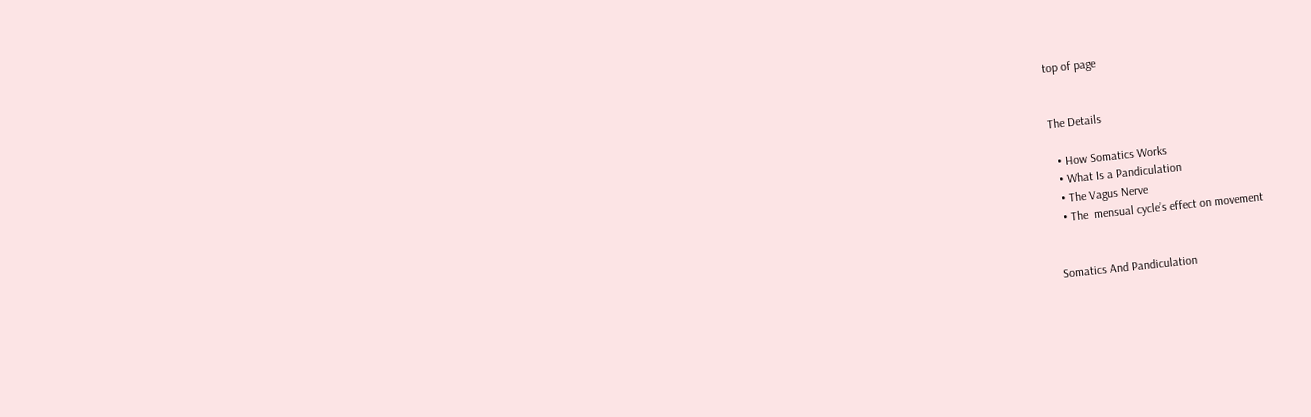top of page


The Details

  • How Somatics Works
  • What Is a Pandiculation
  • The Vagus Nerve
  • The  mensual cycle’s effect on movement


Somatics And Pandiculation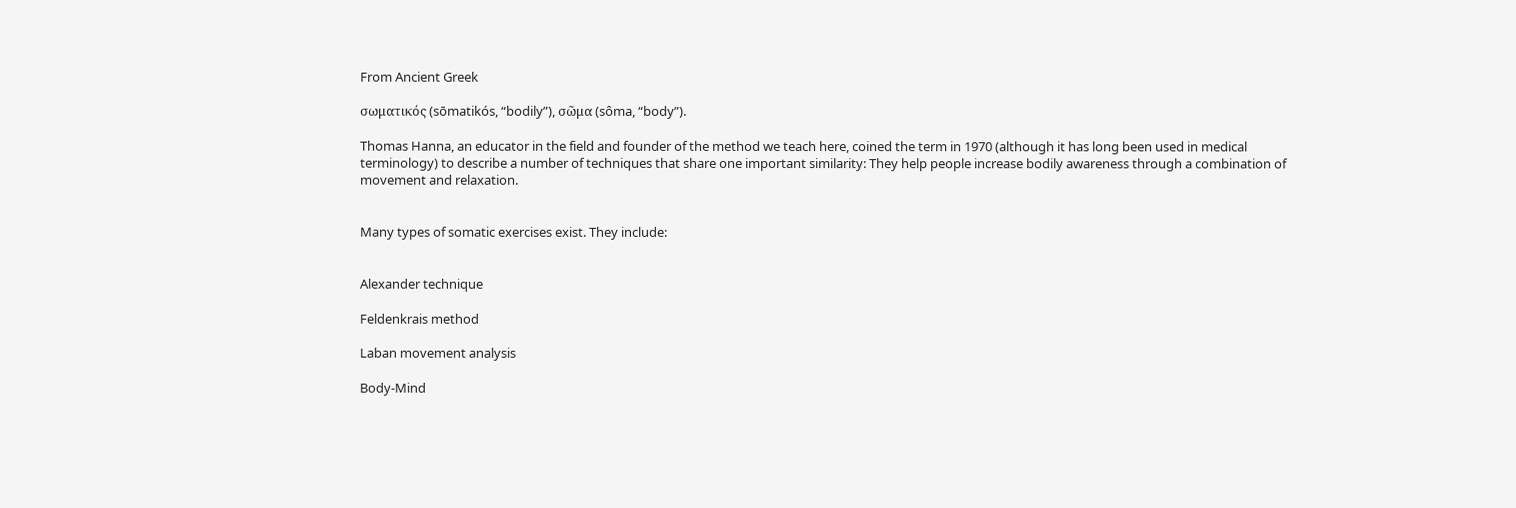From Ancient Greek

σωματικός (sōmatikós, “bodily”), σῶμα (sôma, “body”).

Thomas Hanna, an educator in the field and founder of the method we teach here, coined the term in 1970 (although it has long been used in medical terminology) to describe a number of techniques that share one important similarity: They help people increase bodily awareness through a combination of movement and relaxation.


Many types of somatic exercises exist. They include:


Alexander technique

Feldenkrais method

Laban movement analysis

Body-Mind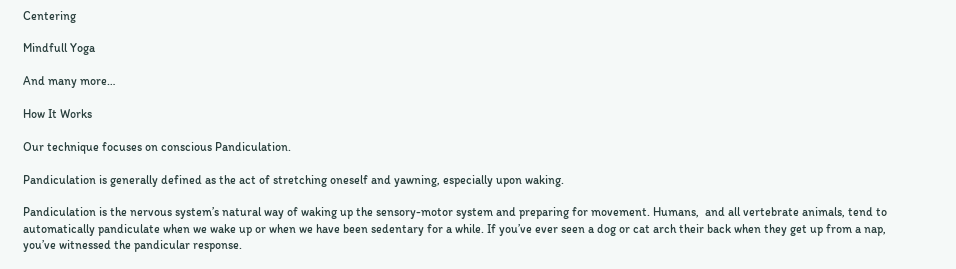Centering

Mindfull Yoga

And many more…

How It Works

Our technique focuses on conscious Pandiculation.

Pandiculation is generally defined as the act of stretching oneself and yawning, especially upon waking.

Pandiculation is the nervous system’s natural way of waking up the sensory-motor system and preparing for movement. Humans,  and all vertebrate animals, tend to automatically pandiculate when we wake up or when we have been sedentary for a while. If you’ve ever seen a dog or cat arch their back when they get up from a nap, you’ve witnessed the pandicular response.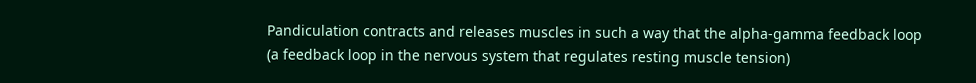Pandiculation contracts and releases muscles in such a way that the alpha-gamma feedback loop (a feedback loop in the nervous system that regulates resting muscle tension)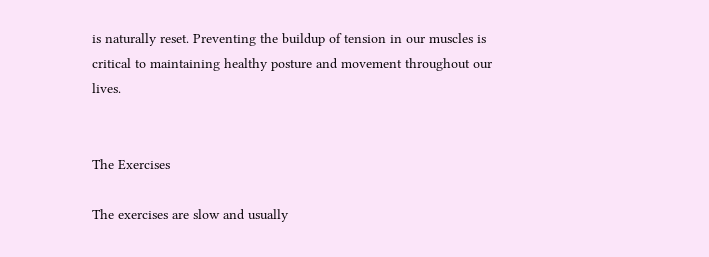is naturally reset. Preventing the buildup of tension in our muscles is critical to maintaining healthy posture and movement throughout our lives.


The Exercises

The exercises are slow and usually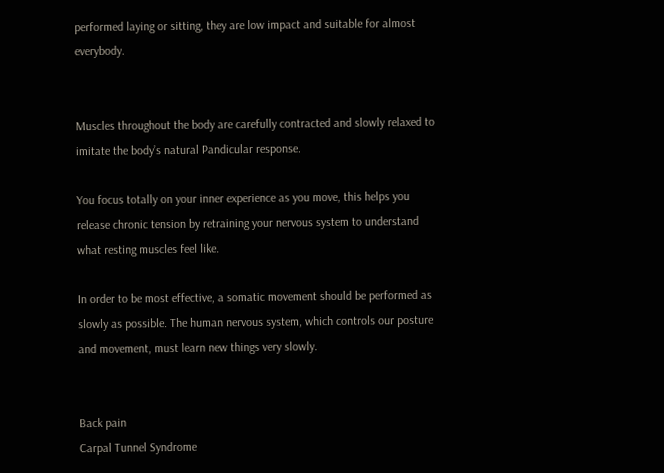performed laying or sitting, they are low impact and suitable for almost everybody.


Muscles throughout the body are carefully contracted and slowly relaxed to imitate the body’s natural Pandicular response.

You focus totally on your inner experience as you move, this helps you release chronic tension by retraining your nervous system to understand what resting muscles feel like.

In order to be most effective, a somatic movement should be performed as slowly as possible. The human nervous system, which controls our posture and movement, must learn new things very slowly.


Back pain
Carpal Tunnel Syndrome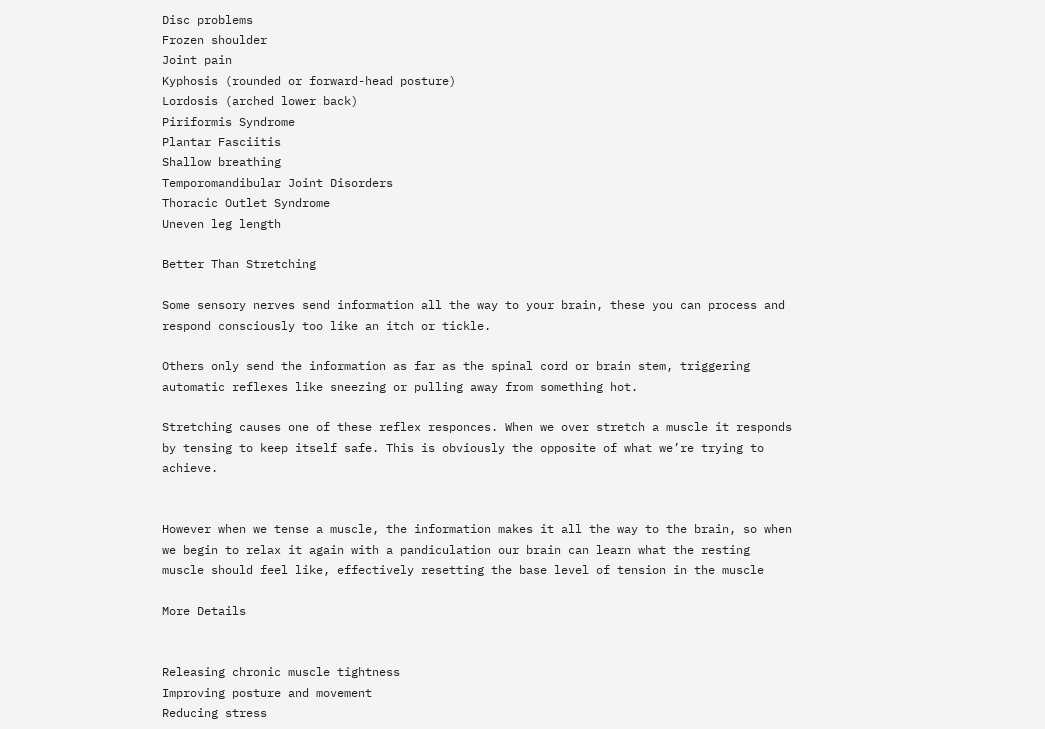Disc problems
Frozen shoulder
Joint pain
Kyphosis (rounded or forward-head posture)
Lordosis (arched lower back)
Piriformis Syndrome
Plantar Fasciitis
Shallow breathing
Temporomandibular Joint Disorders
Thoracic Outlet Syndrome
Uneven leg length

Better Than Stretching

Some sensory nerves send information all the way to your brain, these you can process and  respond consciously too like an itch or tickle.

Others only send the information as far as the spinal cord or brain stem, triggering automatic reflexes like sneezing or pulling away from something hot.

Stretching causes one of these reflex responces. When we over stretch a muscle it responds by tensing to keep itself safe. This is obviously the opposite of what we’re trying to achieve.


However when we tense a muscle, the information makes it all the way to the brain, so when we begin to relax it again with a pandiculation our brain can learn what the resting muscle should feel like, effectively resetting the base level of tension in the muscle

More Details


Releasing chronic muscle tightness
Improving posture and movement
Reducing stress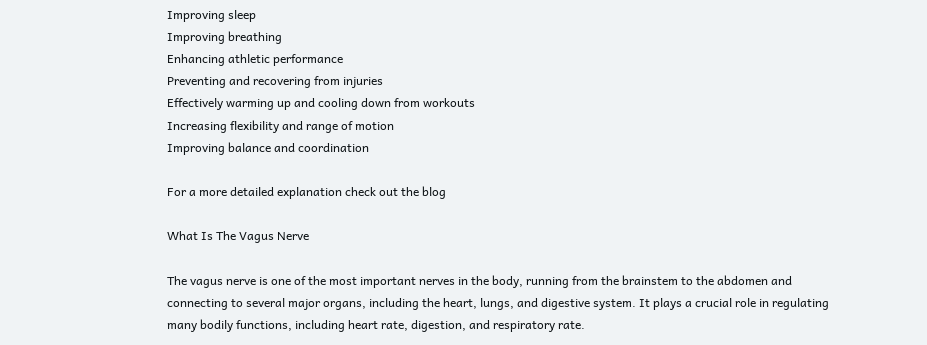Improving sleep
Improving breathing
Enhancing athletic performance
Preventing and recovering from injuries
Effectively warming up and cooling down from workouts
Increasing flexibility and range of motion
Improving balance and coordination

For a more detailed explanation check out the blog

What Is The Vagus Nerve

The vagus nerve is one of the most important nerves in the body, running from the brainstem to the abdomen and connecting to several major organs, including the heart, lungs, and digestive system. It plays a crucial role in regulating many bodily functions, including heart rate, digestion, and respiratory rate.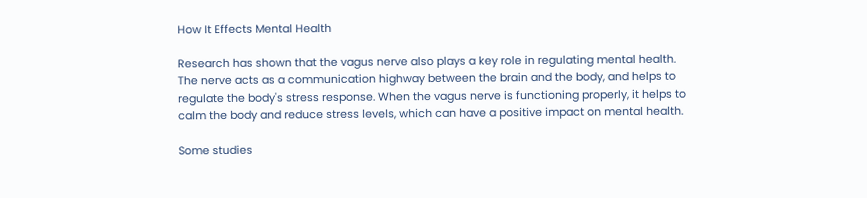How It Effects Mental Health

Research has shown that the vagus nerve also plays a key role in regulating mental health. The nerve acts as a communication highway between the brain and the body, and helps to regulate the body's stress response. When the vagus nerve is functioning properly, it helps to calm the body and reduce stress levels, which can have a positive impact on mental health.

Some studies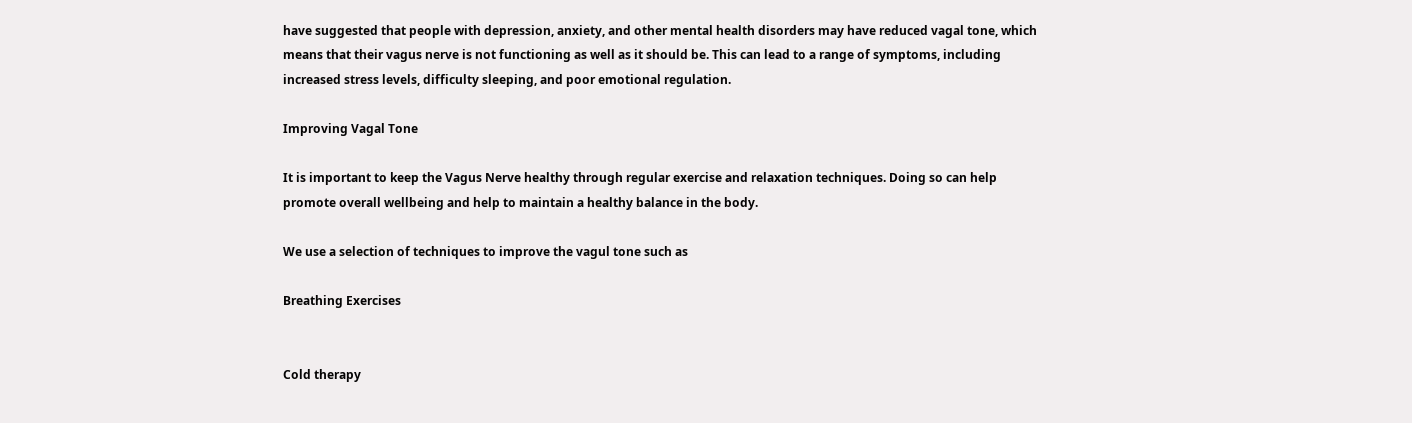have suggested that people with depression, anxiety, and other mental health disorders may have reduced vagal tone, which means that their vagus nerve is not functioning as well as it should be. This can lead to a range of symptoms, including increased stress levels, difficulty sleeping, and poor emotional regulation.

Improving Vagal Tone

It is important to keep the Vagus Nerve healthy through regular exercise and relaxation techniques. Doing so can help promote overall wellbeing and help to maintain a healthy balance in the body.

We use a selection of techniques to improve the vagul tone such as

Breathing Exercises


Cold therapy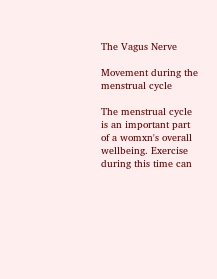The Vagus Nerve

Movement during the
menstrual cycle

The menstrual cycle is an important part of a womxn's overall wellbeing. Exercise during this time can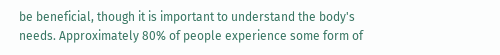be beneficial, though it is important to understand the body's needs. Approximately 80% of people experience some form of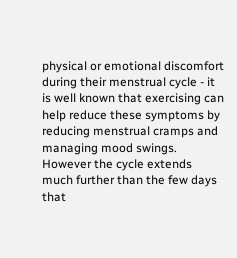physical or emotional discomfort during their menstrual cycle - it is well known that exercising can help reduce these symptoms by reducing menstrual cramps and managing mood swings. However the cycle extends much further than the few days that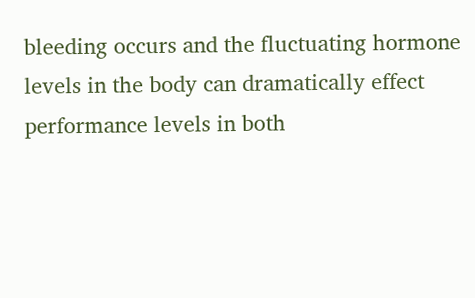bleeding occurs and the fluctuating hormone levels in the body can dramatically effect performance levels in both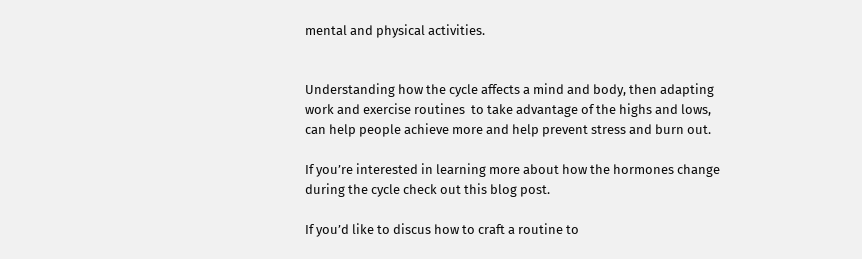mental and physical activities.


Understanding how the cycle affects a mind and body, then adapting work and exercise routines  to take advantage of the highs and lows, can help people achieve more and help prevent stress and burn out.

If you’re interested in learning more about how the hormones change during the cycle check out this blog post.

If you’d like to discus how to craft a routine to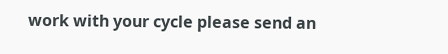work with your cycle please send an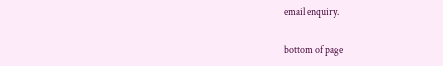email enquiry.

bottom of page